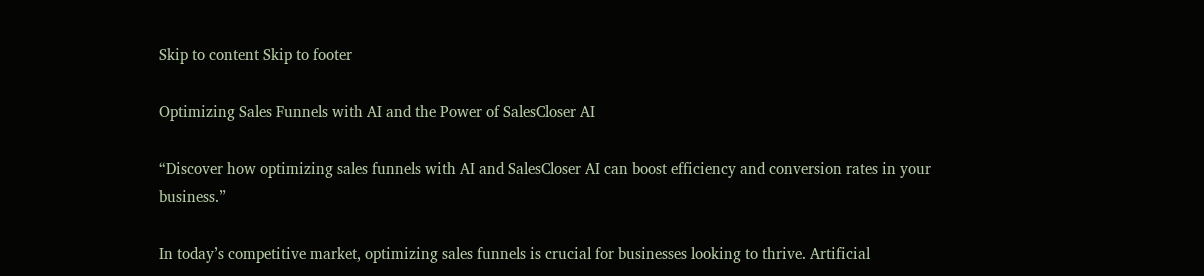Skip to content Skip to footer

Optimizing Sales Funnels with AI and the Power of SalesCloser AI

“Discover how optimizing sales funnels with AI and SalesCloser AI can boost efficiency and conversion rates in your business.”

In today’s competitive market, optimizing sales funnels is crucial for businesses looking to thrive. Artificial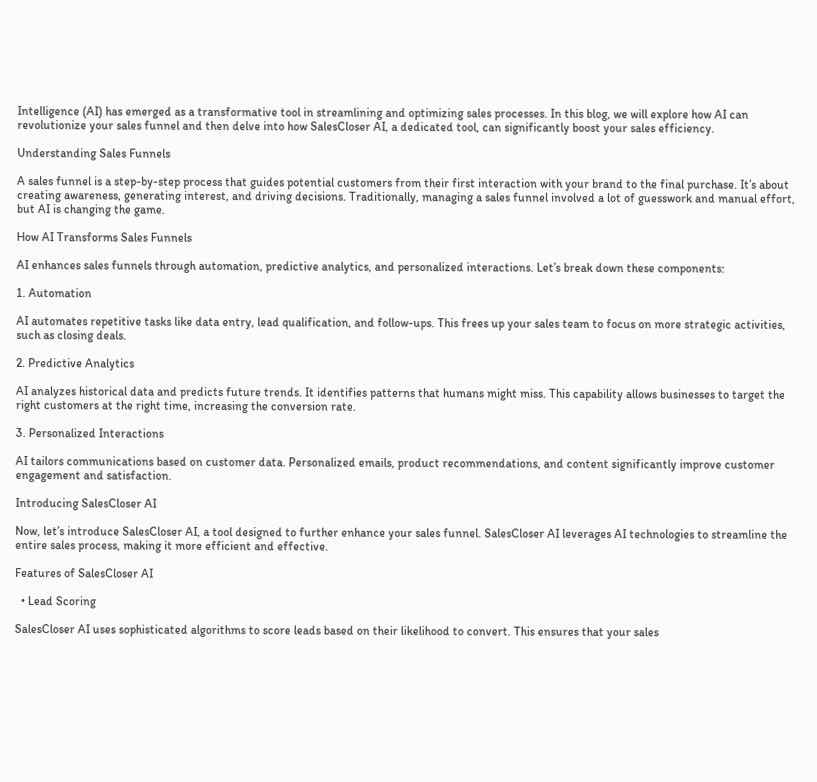Intelligence (AI) has emerged as a transformative tool in streamlining and optimizing sales processes. In this blog, we will explore how AI can revolutionize your sales funnel and then delve into how SalesCloser AI, a dedicated tool, can significantly boost your sales efficiency.

Understanding Sales Funnels

A sales funnel is a step-by-step process that guides potential customers from their first interaction with your brand to the final purchase. It’s about creating awareness, generating interest, and driving decisions. Traditionally, managing a sales funnel involved a lot of guesswork and manual effort, but AI is changing the game.

How AI Transforms Sales Funnels

AI enhances sales funnels through automation, predictive analytics, and personalized interactions. Let’s break down these components:

1. Automation

AI automates repetitive tasks like data entry, lead qualification, and follow-ups. This frees up your sales team to focus on more strategic activities, such as closing deals.

2. Predictive Analytics

AI analyzes historical data and predicts future trends. It identifies patterns that humans might miss. This capability allows businesses to target the right customers at the right time, increasing the conversion rate.

3. Personalized Interactions

AI tailors communications based on customer data. Personalized emails, product recommendations, and content significantly improve customer engagement and satisfaction.

Introducing SalesCloser AI

Now, let’s introduce SalesCloser AI, a tool designed to further enhance your sales funnel. SalesCloser AI leverages AI technologies to streamline the entire sales process, making it more efficient and effective.

Features of SalesCloser AI

  • Lead Scoring

SalesCloser AI uses sophisticated algorithms to score leads based on their likelihood to convert. This ensures that your sales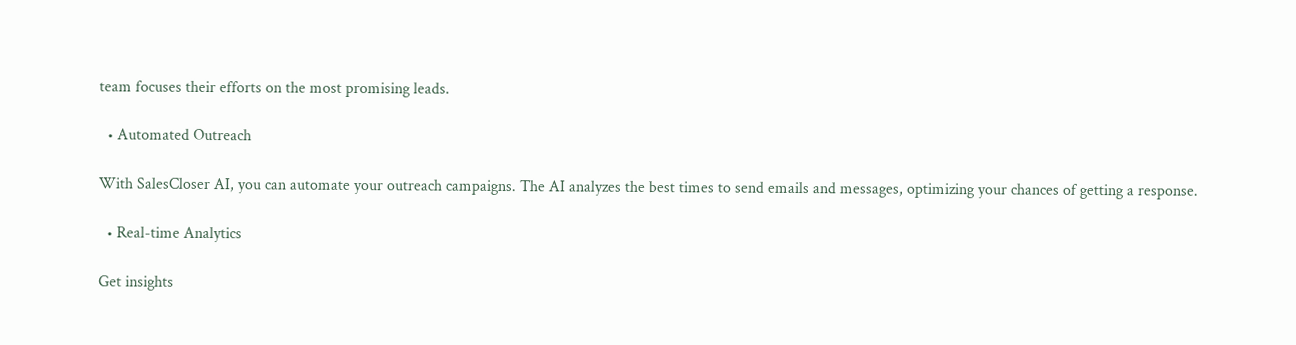team focuses their efforts on the most promising leads.

  • Automated Outreach

With SalesCloser AI, you can automate your outreach campaigns. The AI analyzes the best times to send emails and messages, optimizing your chances of getting a response.

  • Real-time Analytics

Get insights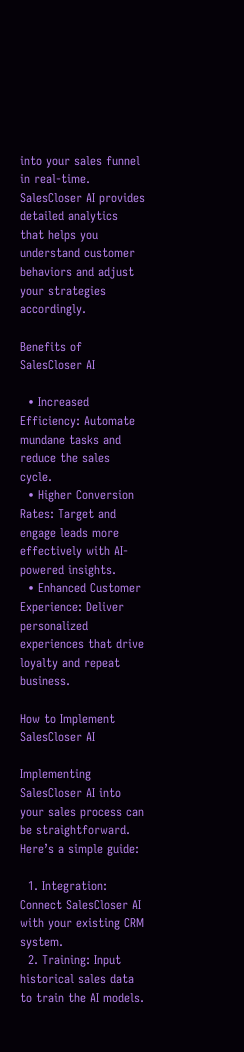into your sales funnel in real-time. SalesCloser AI provides detailed analytics that helps you understand customer behaviors and adjust your strategies accordingly.

Benefits of SalesCloser AI

  • Increased Efficiency: Automate mundane tasks and reduce the sales cycle.
  • Higher Conversion Rates: Target and engage leads more effectively with AI-powered insights.
  • Enhanced Customer Experience: Deliver personalized experiences that drive loyalty and repeat business.

How to Implement SalesCloser AI

Implementing SalesCloser AI into your sales process can be straightforward. Here’s a simple guide:

  1. Integration: Connect SalesCloser AI with your existing CRM system.
  2. Training: Input historical sales data to train the AI models.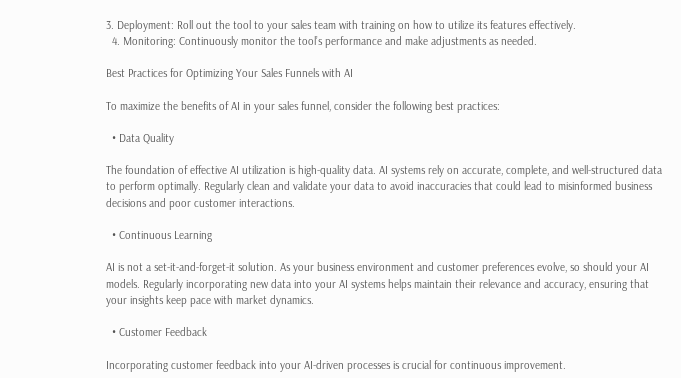3. Deployment: Roll out the tool to your sales team with training on how to utilize its features effectively.
  4. Monitoring: Continuously monitor the tool’s performance and make adjustments as needed.

Best Practices for Optimizing Your Sales Funnels with AI

To maximize the benefits of AI in your sales funnel, consider the following best practices:

  • Data Quality

The foundation of effective AI utilization is high-quality data. AI systems rely on accurate, complete, and well-structured data to perform optimally. Regularly clean and validate your data to avoid inaccuracies that could lead to misinformed business decisions and poor customer interactions.

  • Continuous Learning

AI is not a set-it-and-forget-it solution. As your business environment and customer preferences evolve, so should your AI models. Regularly incorporating new data into your AI systems helps maintain their relevance and accuracy, ensuring that your insights keep pace with market dynamics.

  • Customer Feedback

Incorporating customer feedback into your AI-driven processes is crucial for continuous improvement.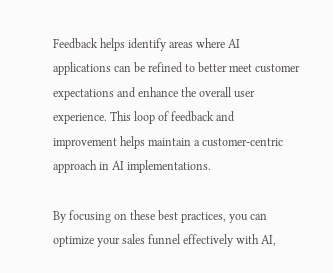Feedback helps identify areas where AI applications can be refined to better meet customer expectations and enhance the overall user experience. This loop of feedback and improvement helps maintain a customer-centric approach in AI implementations.

By focusing on these best practices, you can optimize your sales funnel effectively with AI,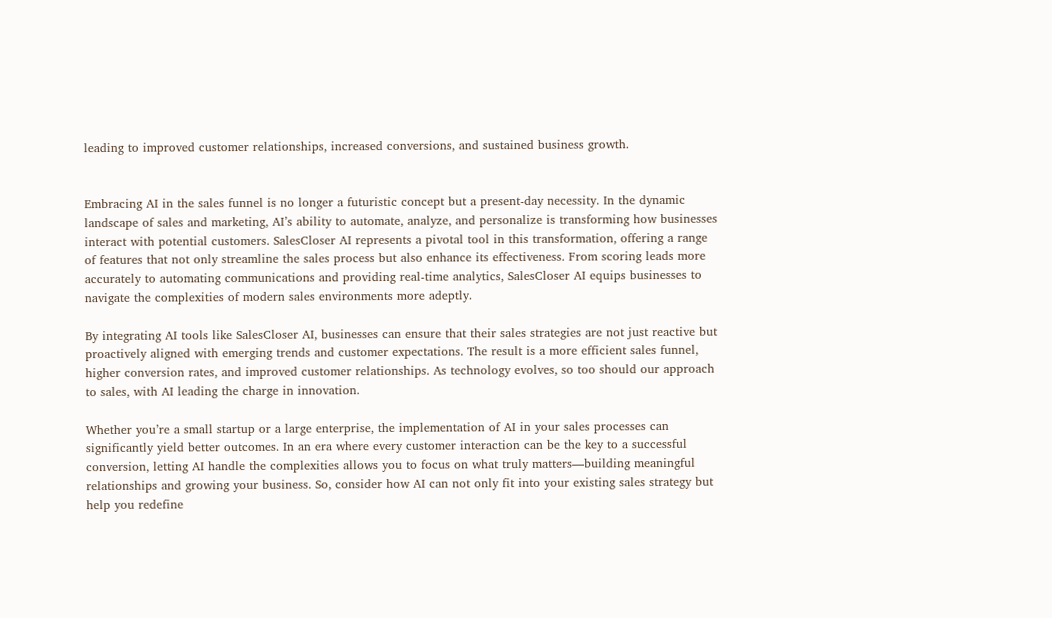leading to improved customer relationships, increased conversions, and sustained business growth.


Embracing AI in the sales funnel is no longer a futuristic concept but a present-day necessity. In the dynamic landscape of sales and marketing, AI’s ability to automate, analyze, and personalize is transforming how businesses interact with potential customers. SalesCloser AI represents a pivotal tool in this transformation, offering a range of features that not only streamline the sales process but also enhance its effectiveness. From scoring leads more accurately to automating communications and providing real-time analytics, SalesCloser AI equips businesses to navigate the complexities of modern sales environments more adeptly.

By integrating AI tools like SalesCloser AI, businesses can ensure that their sales strategies are not just reactive but proactively aligned with emerging trends and customer expectations. The result is a more efficient sales funnel, higher conversion rates, and improved customer relationships. As technology evolves, so too should our approach to sales, with AI leading the charge in innovation.

Whether you’re a small startup or a large enterprise, the implementation of AI in your sales processes can significantly yield better outcomes. In an era where every customer interaction can be the key to a successful conversion, letting AI handle the complexities allows you to focus on what truly matters—building meaningful relationships and growing your business. So, consider how AI can not only fit into your existing sales strategy but help you redefine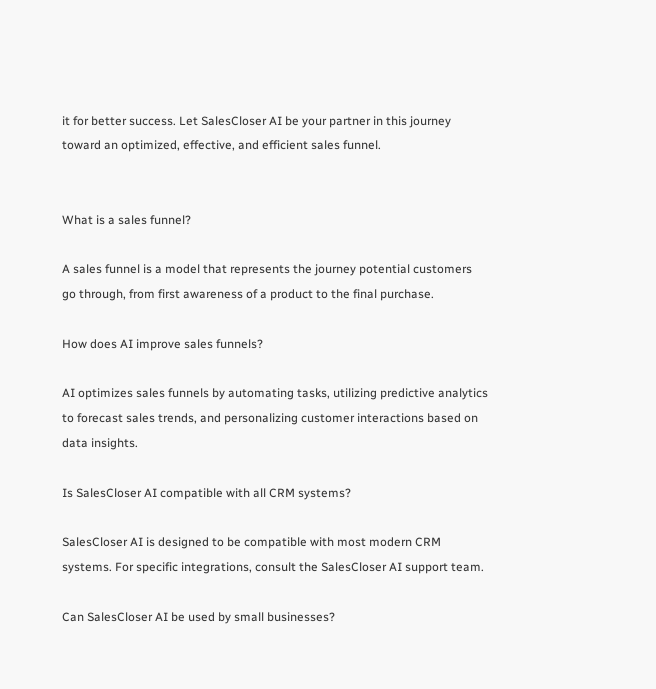it for better success. Let SalesCloser AI be your partner in this journey toward an optimized, effective, and efficient sales funnel.


What is a sales funnel?

A sales funnel is a model that represents the journey potential customers go through, from first awareness of a product to the final purchase.

How does AI improve sales funnels?

AI optimizes sales funnels by automating tasks, utilizing predictive analytics to forecast sales trends, and personalizing customer interactions based on data insights.

Is SalesCloser AI compatible with all CRM systems?

SalesCloser AI is designed to be compatible with most modern CRM systems. For specific integrations, consult the SalesCloser AI support team.

Can SalesCloser AI be used by small businesses?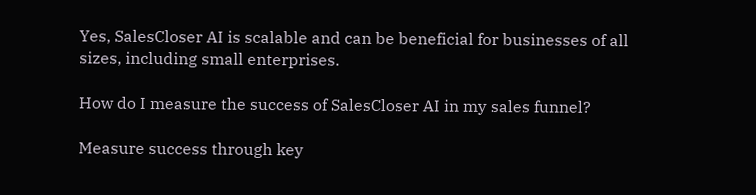Yes, SalesCloser AI is scalable and can be beneficial for businesses of all sizes, including small enterprises.

How do I measure the success of SalesCloser AI in my sales funnel?

Measure success through key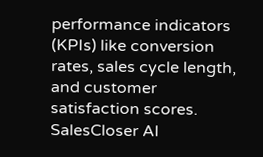performance indicators (KPIs) like conversion rates, sales cycle length, and customer satisfaction scores. SalesCloser AI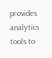provides analytics tools to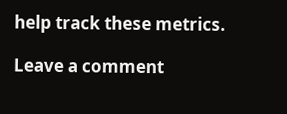help track these metrics.

Leave a comment